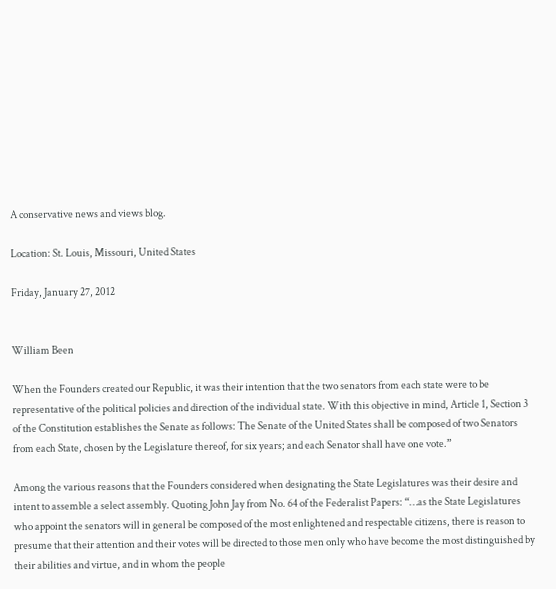A conservative news and views blog.

Location: St. Louis, Missouri, United States

Friday, January 27, 2012


William Been

When the Founders created our Republic, it was their intention that the two senators from each state were to be representative of the political policies and direction of the individual state. With this objective in mind, Article 1, Section 3 of the Constitution establishes the Senate as follows: The Senate of the United States shall be composed of two Senators from each State, chosen by the Legislature thereof, for six years; and each Senator shall have one vote.”

Among the various reasons that the Founders considered when designating the State Legislatures was their desire and intent to assemble a select assembly. Quoting John Jay from No. 64 of the Federalist Papers: “…as the State Legislatures who appoint the senators will in general be composed of the most enlightened and respectable citizens, there is reason to presume that their attention and their votes will be directed to those men only who have become the most distinguished by their abilities and virtue, and in whom the people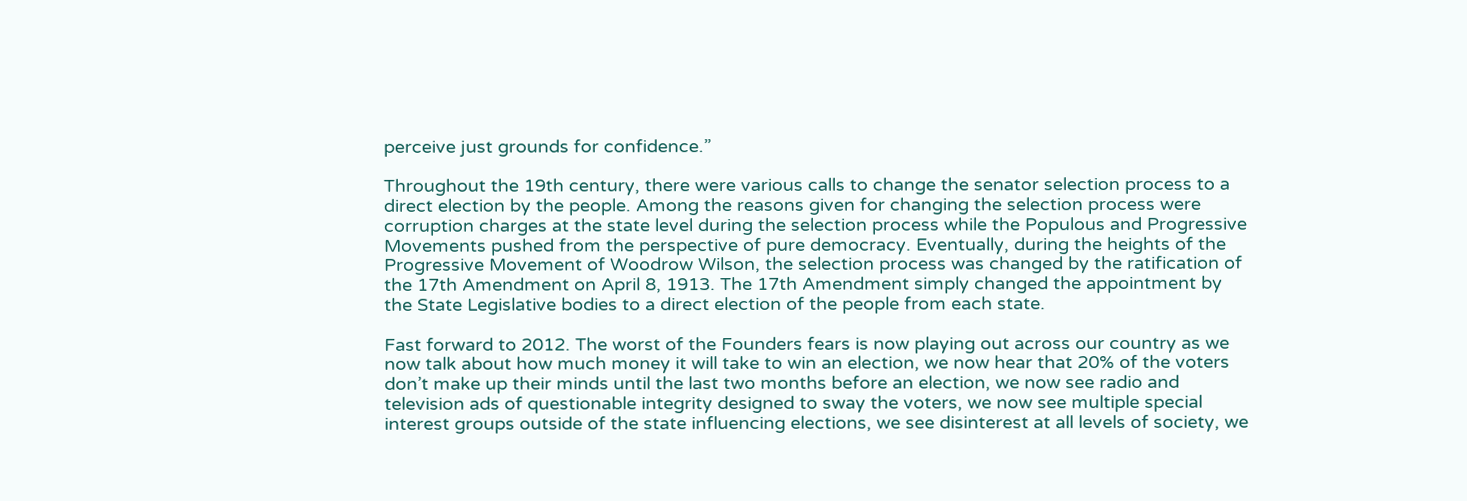perceive just grounds for confidence.”

Throughout the 19th century, there were various calls to change the senator selection process to a direct election by the people. Among the reasons given for changing the selection process were corruption charges at the state level during the selection process while the Populous and Progressive Movements pushed from the perspective of pure democracy. Eventually, during the heights of the Progressive Movement of Woodrow Wilson, the selection process was changed by the ratification of the 17th Amendment on April 8, 1913. The 17th Amendment simply changed the appointment by the State Legislative bodies to a direct election of the people from each state.

Fast forward to 2012. The worst of the Founders fears is now playing out across our country as we now talk about how much money it will take to win an election, we now hear that 20% of the voters don’t make up their minds until the last two months before an election, we now see radio and television ads of questionable integrity designed to sway the voters, we now see multiple special interest groups outside of the state influencing elections, we see disinterest at all levels of society, we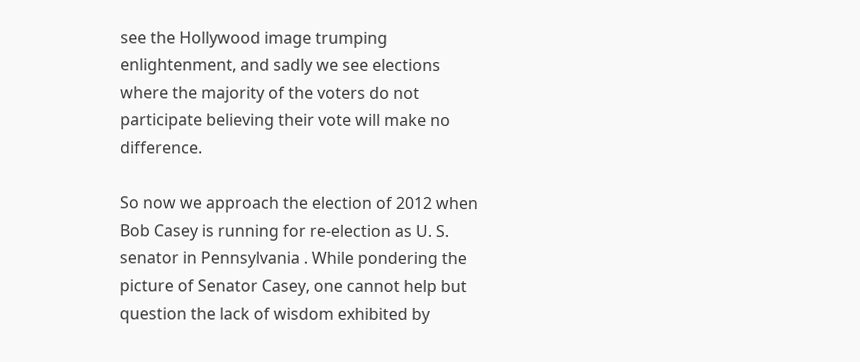see the Hollywood image trumping enlightenment, and sadly we see elections where the majority of the voters do not participate believing their vote will make no difference.

So now we approach the election of 2012 when Bob Casey is running for re-election as U. S. senator in Pennsylvania . While pondering the picture of Senator Casey, one cannot help but question the lack of wisdom exhibited by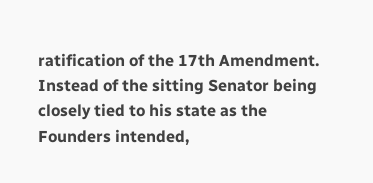ratification of the 17th Amendment. Instead of the sitting Senator being closely tied to his state as the Founders intended,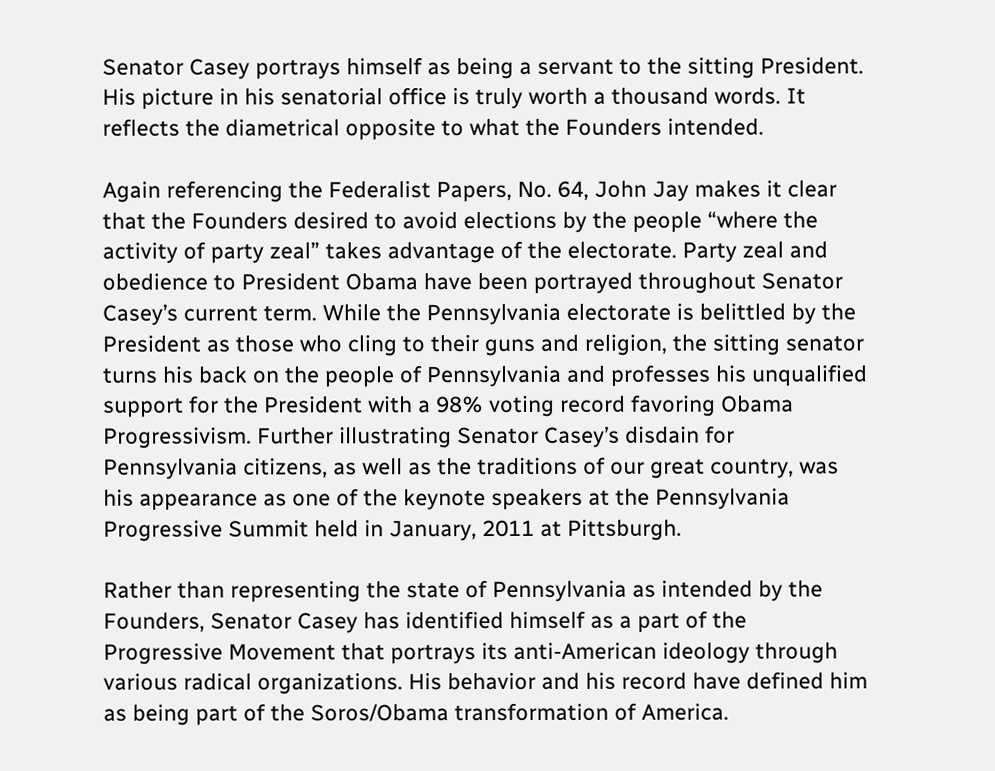Senator Casey portrays himself as being a servant to the sitting President. His picture in his senatorial office is truly worth a thousand words. It reflects the diametrical opposite to what the Founders intended.

Again referencing the Federalist Papers, No. 64, John Jay makes it clear that the Founders desired to avoid elections by the people “where the activity of party zeal” takes advantage of the electorate. Party zeal and obedience to President Obama have been portrayed throughout Senator Casey’s current term. While the Pennsylvania electorate is belittled by the President as those who cling to their guns and religion, the sitting senator turns his back on the people of Pennsylvania and professes his unqualified support for the President with a 98% voting record favoring Obama Progressivism. Further illustrating Senator Casey’s disdain for Pennsylvania citizens, as well as the traditions of our great country, was his appearance as one of the keynote speakers at the Pennsylvania Progressive Summit held in January, 2011 at Pittsburgh.

Rather than representing the state of Pennsylvania as intended by the Founders, Senator Casey has identified himself as a part of the Progressive Movement that portrays its anti-American ideology through various radical organizations. His behavior and his record have defined him as being part of the Soros/Obama transformation of America.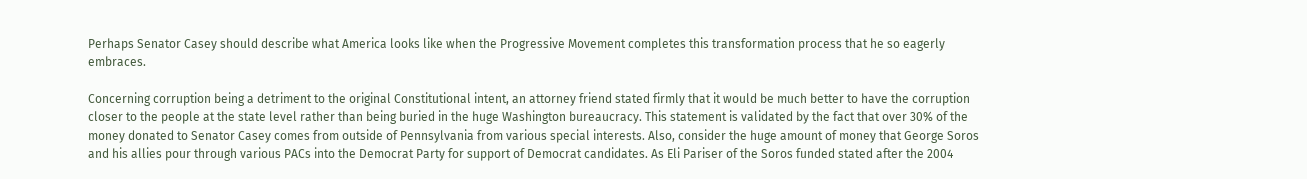Perhaps Senator Casey should describe what America looks like when the Progressive Movement completes this transformation process that he so eagerly embraces.

Concerning corruption being a detriment to the original Constitutional intent, an attorney friend stated firmly that it would be much better to have the corruption closer to the people at the state level rather than being buried in the huge Washington bureaucracy. This statement is validated by the fact that over 30% of the money donated to Senator Casey comes from outside of Pennsylvania from various special interests. Also, consider the huge amount of money that George Soros and his allies pour through various PACs into the Democrat Party for support of Democrat candidates. As Eli Pariser of the Soros funded stated after the 2004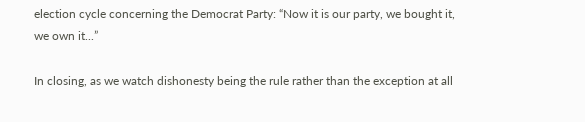election cycle concerning the Democrat Party: “Now it is our party, we bought it, we own it...”

In closing, as we watch dishonesty being the rule rather than the exception at all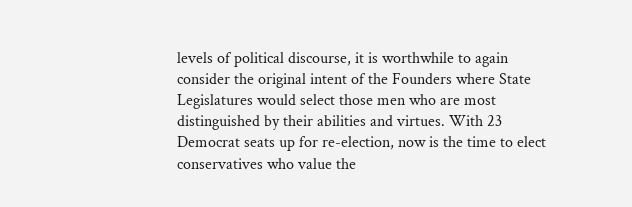levels of political discourse, it is worthwhile to again consider the original intent of the Founders where State Legislatures would select those men who are most distinguished by their abilities and virtues. With 23 Democrat seats up for re-election, now is the time to elect conservatives who value the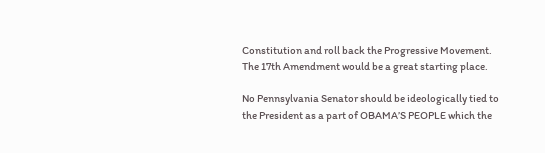Constitution and roll back the Progressive Movement. The 17th Amendment would be a great starting place.

No Pennsylvania Senator should be ideologically tied to the President as a part of OBAMA’S PEOPLE which the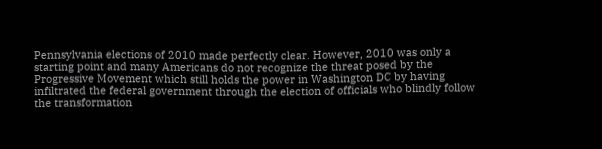Pennsylvania elections of 2010 made perfectly clear. However, 2010 was only a starting point and many Americans do not recognize the threat posed by the Progressive Movement which still holds the power in Washington DC by having infiltrated the federal government through the election of officials who blindly follow the transformation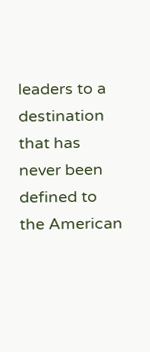leaders to a destination that has never been defined to the American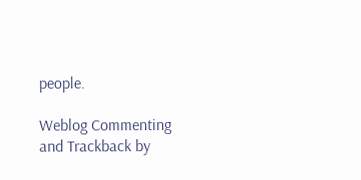people.

Weblog Commenting and Trackback by